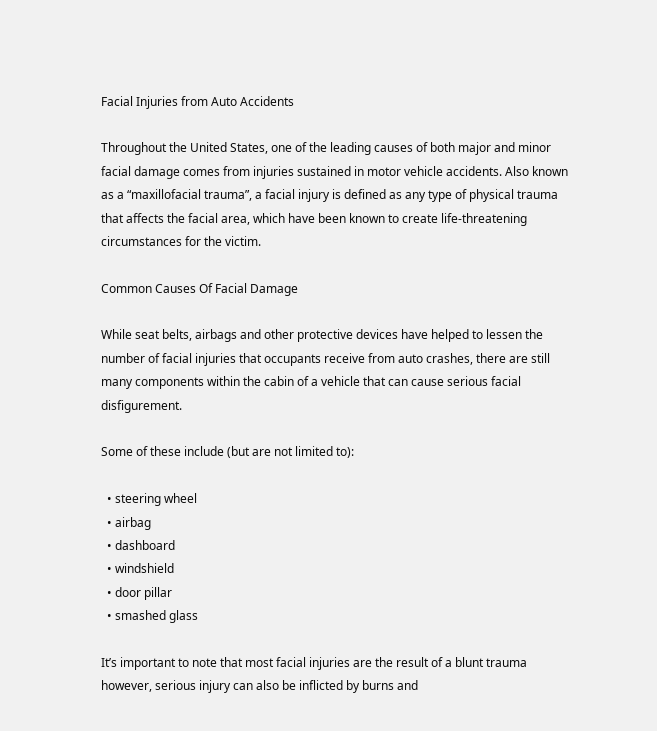Facial Injuries from Auto Accidents

Throughout the United States, one of the leading causes of both major and minor facial damage comes from injuries sustained in motor vehicle accidents. Also known as a “maxillofacial trauma”, a facial injury is defined as any type of physical trauma that affects the facial area, which have been known to create life-threatening circumstances for the victim.

Common Causes Of Facial Damage

While seat belts, airbags and other protective devices have helped to lessen the number of facial injuries that occupants receive from auto crashes, there are still many components within the cabin of a vehicle that can cause serious facial disfigurement.

Some of these include (but are not limited to):

  • steering wheel
  • airbag
  • dashboard
  • windshield
  • door pillar
  • smashed glass

It’s important to note that most facial injuries are the result of a blunt trauma however, serious injury can also be inflicted by burns and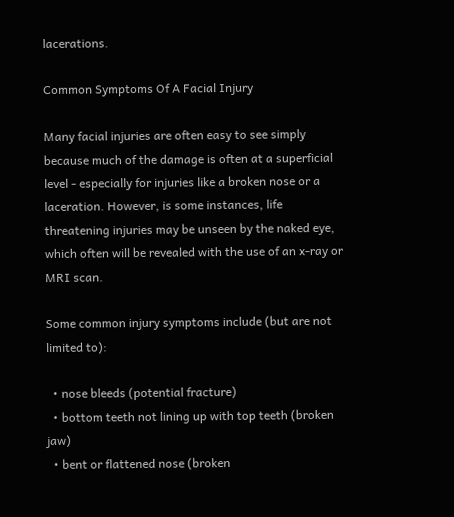lacerations.

Common Symptoms Of A Facial Injury

Many facial injuries are often easy to see simply because much of the damage is often at a superficial level - especially for injuries like a broken nose or a laceration. However, is some instances, life threatening injuries may be unseen by the naked eye, which often will be revealed with the use of an x-ray or MRI scan.

Some common injury symptoms include (but are not limited to):

  • nose bleeds (potential fracture)
  • bottom teeth not lining up with top teeth (broken jaw)
  • bent or flattened nose (broken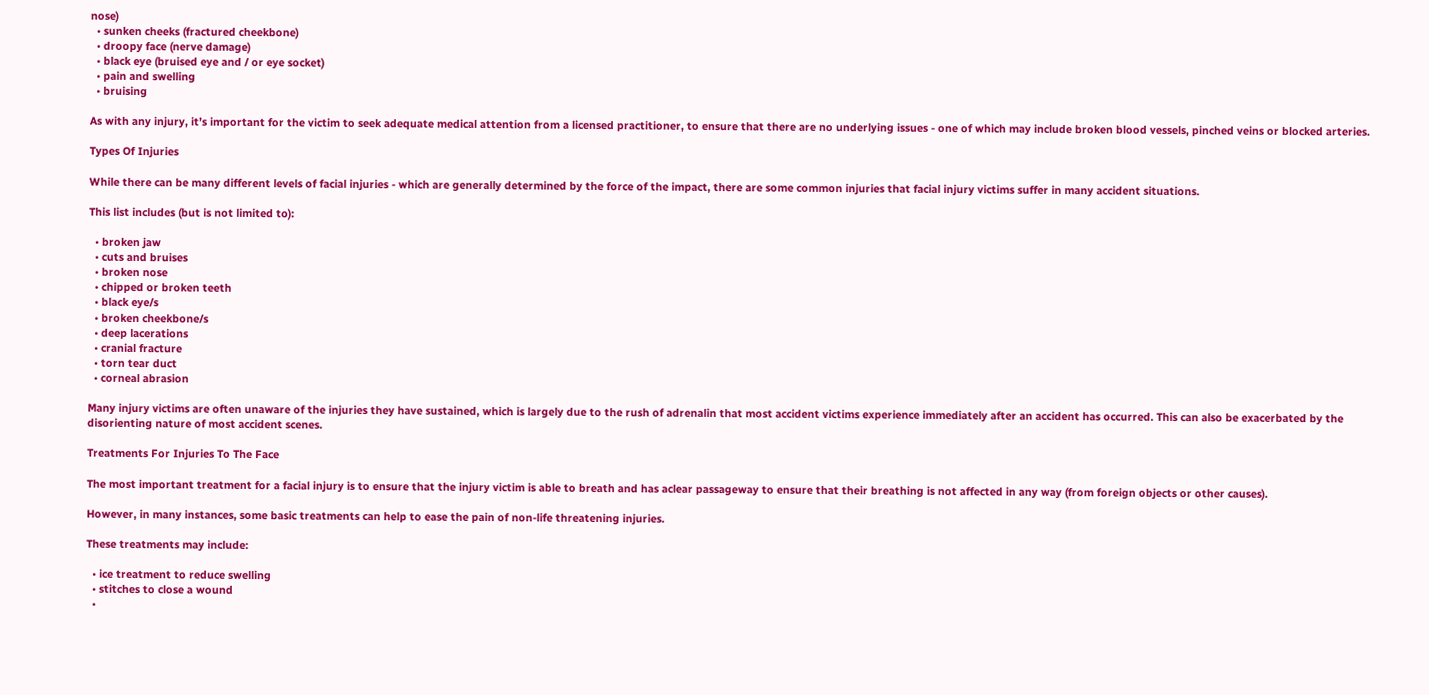nose)
  • sunken cheeks (fractured cheekbone)
  • droopy face (nerve damage)
  • black eye (bruised eye and / or eye socket)
  • pain and swelling
  • bruising

As with any injury, it’s important for the victim to seek adequate medical attention from a licensed practitioner, to ensure that there are no underlying issues - one of which may include broken blood vessels, pinched veins or blocked arteries.

Types Of Injuries

While there can be many different levels of facial injuries - which are generally determined by the force of the impact, there are some common injuries that facial injury victims suffer in many accident situations.

This list includes (but is not limited to):

  • broken jaw
  • cuts and bruises
  • broken nose
  • chipped or broken teeth
  • black eye/s
  • broken cheekbone/s
  • deep lacerations
  • cranial fracture
  • torn tear duct
  • corneal abrasion

Many injury victims are often unaware of the injuries they have sustained, which is largely due to the rush of adrenalin that most accident victims experience immediately after an accident has occurred. This can also be exacerbated by the disorienting nature of most accident scenes.

Treatments For Injuries To The Face

The most important treatment for a facial injury is to ensure that the injury victim is able to breath and has aclear passageway to ensure that their breathing is not affected in any way (from foreign objects or other causes).

However, in many instances, some basic treatments can help to ease the pain of non-life threatening injuries.

These treatments may include:

  • ice treatment to reduce swelling
  • stitches to close a wound
  •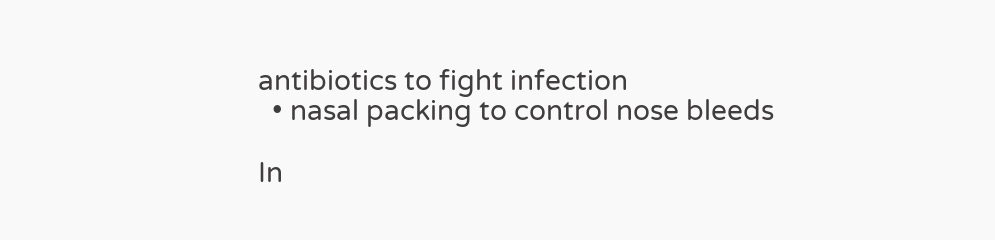antibiotics to fight infection
  • nasal packing to control nose bleeds

In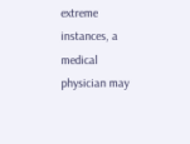extreme instances, a medical physician may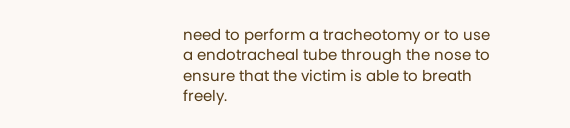need to perform a tracheotomy or to use a endotracheal tube through the nose to ensure that the victim is able to breath freely.